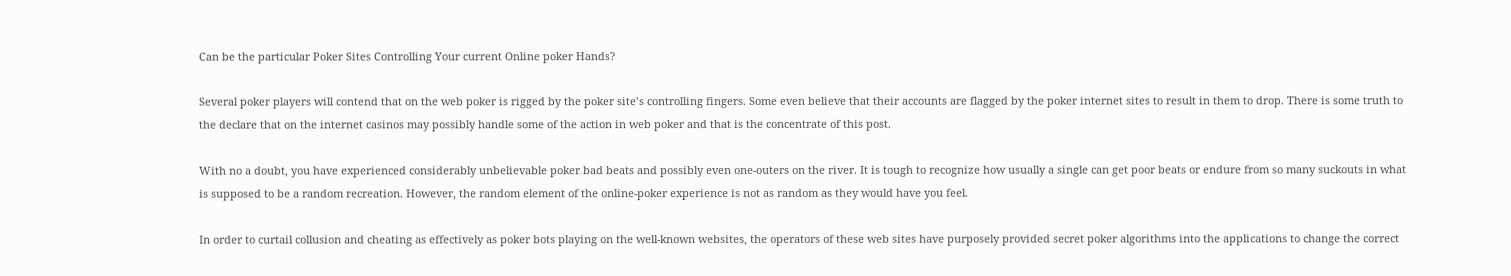Can be the particular Poker Sites Controlling Your current Online poker Hands?

Several poker players will contend that on the web poker is rigged by the poker site’s controlling fingers. Some even believe that their accounts are flagged by the poker internet sites to result in them to drop. There is some truth to the declare that on the internet casinos may possibly handle some of the action in web poker and that is the concentrate of this post.

With no a doubt, you have experienced considerably unbelievable poker bad beats and possibly even one-outers on the river. It is tough to recognize how usually a single can get poor beats or endure from so many suckouts in what is supposed to be a random recreation. However, the random element of the online-poker experience is not as random as they would have you feel.

In order to curtail collusion and cheating as effectively as poker bots playing on the well-known websites, the operators of these web sites have purposely provided secret poker algorithms into the applications to change the correct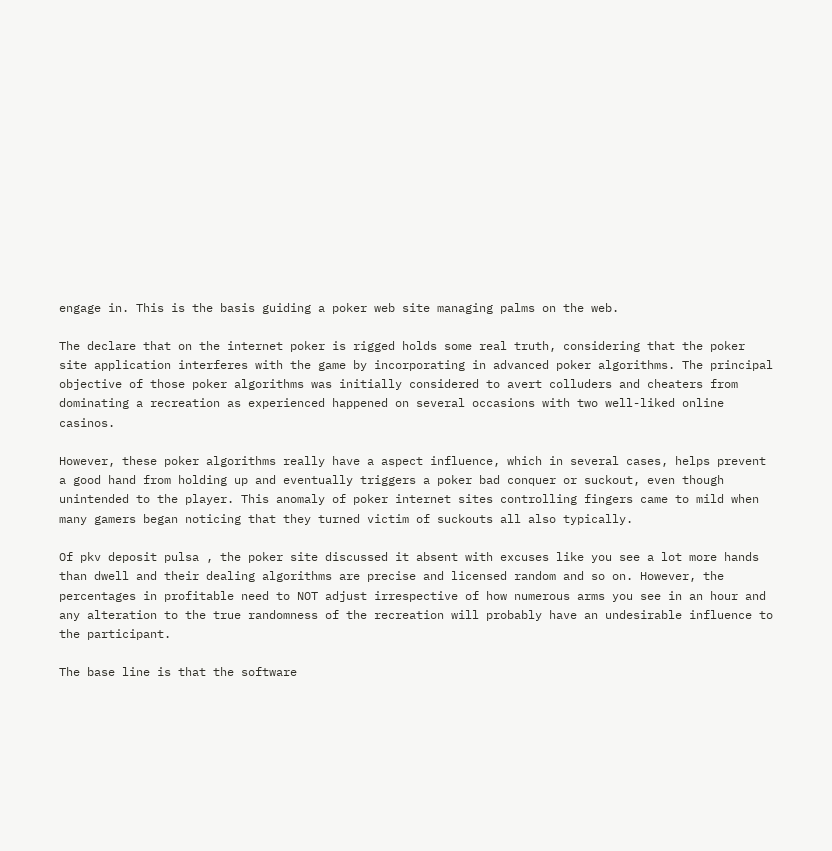engage in. This is the basis guiding a poker web site managing palms on the web.

The declare that on the internet poker is rigged holds some real truth, considering that the poker site application interferes with the game by incorporating in advanced poker algorithms. The principal objective of those poker algorithms was initially considered to avert colluders and cheaters from dominating a recreation as experienced happened on several occasions with two well-liked online casinos.

However, these poker algorithms really have a aspect influence, which in several cases, helps prevent a good hand from holding up and eventually triggers a poker bad conquer or suckout, even though unintended to the player. This anomaly of poker internet sites controlling fingers came to mild when many gamers began noticing that they turned victim of suckouts all also typically.

Of pkv deposit pulsa , the poker site discussed it absent with excuses like you see a lot more hands than dwell and their dealing algorithms are precise and licensed random and so on. However, the percentages in profitable need to NOT adjust irrespective of how numerous arms you see in an hour and any alteration to the true randomness of the recreation will probably have an undesirable influence to the participant.

The base line is that the software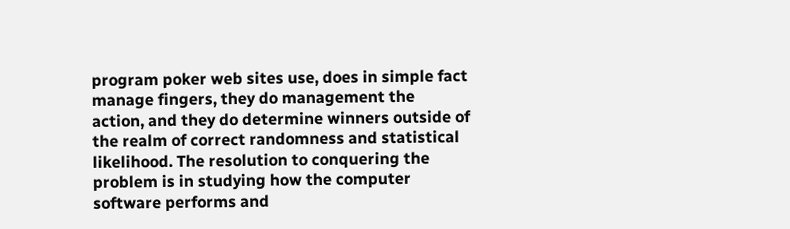program poker web sites use, does in simple fact manage fingers, they do management the action, and they do determine winners outside of the realm of correct randomness and statistical likelihood. The resolution to conquering the problem is in studying how the computer software performs and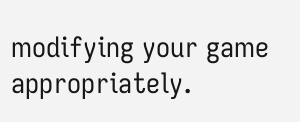modifying your game appropriately.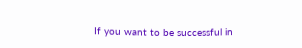If you want to be successful in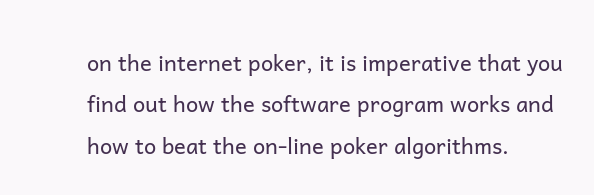on the internet poker, it is imperative that you find out how the software program works and how to beat the on-line poker algorithms.